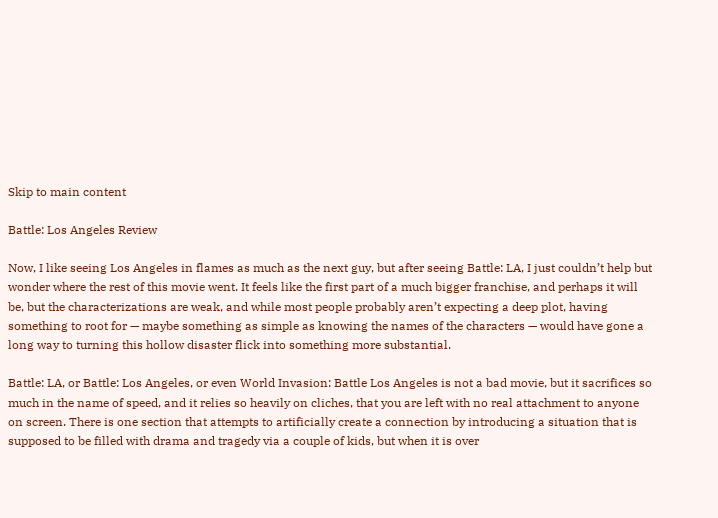Skip to main content

Battle: Los Angeles Review

Now, I like seeing Los Angeles in flames as much as the next guy, but after seeing Battle: LA, I just couldn’t help but wonder where the rest of this movie went. It feels like the first part of a much bigger franchise, and perhaps it will be, but the characterizations are weak, and while most people probably aren’t expecting a deep plot, having something to root for — maybe something as simple as knowing the names of the characters — would have gone a long way to turning this hollow disaster flick into something more substantial.

Battle: LA, or Battle: Los Angeles, or even World Invasion: Battle Los Angeles is not a bad movie, but it sacrifices so much in the name of speed, and it relies so heavily on cliches, that you are left with no real attachment to anyone on screen. There is one section that attempts to artificially create a connection by introducing a situation that is supposed to be filled with drama and tragedy via a couple of kids, but when it is over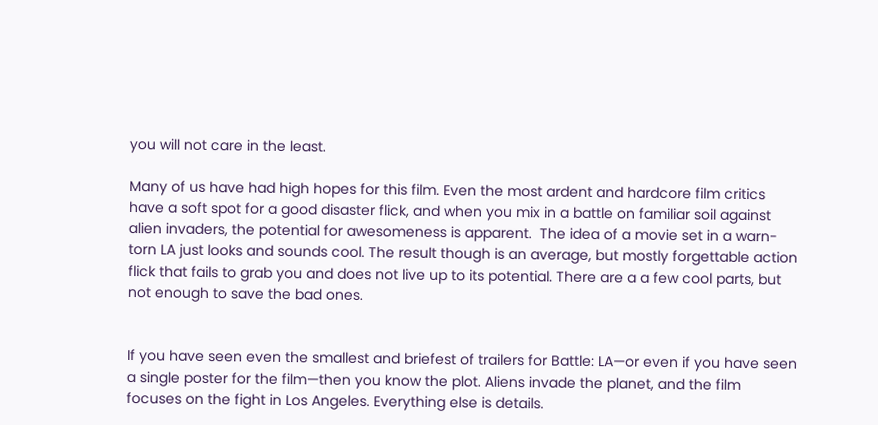you will not care in the least.

Many of us have had high hopes for this film. Even the most ardent and hardcore film critics have a soft spot for a good disaster flick, and when you mix in a battle on familiar soil against alien invaders, the potential for awesomeness is apparent.  The idea of a movie set in a warn-torn LA just looks and sounds cool. The result though is an average, but mostly forgettable action flick that fails to grab you and does not live up to its potential. There are a a few cool parts, but not enough to save the bad ones.


If you have seen even the smallest and briefest of trailers for Battle: LA—or even if you have seen a single poster for the film—then you know the plot. Aliens invade the planet, and the film focuses on the fight in Los Angeles. Everything else is details.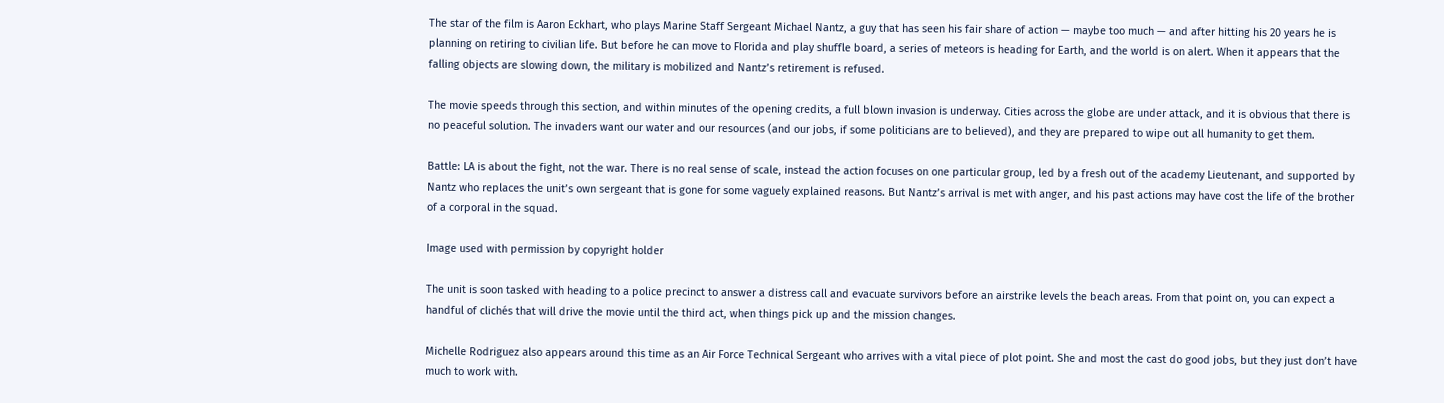The star of the film is Aaron Eckhart, who plays Marine Staff Sergeant Michael Nantz, a guy that has seen his fair share of action — maybe too much — and after hitting his 20 years he is planning on retiring to civilian life. But before he can move to Florida and play shuffle board, a series of meteors is heading for Earth, and the world is on alert. When it appears that the falling objects are slowing down, the military is mobilized and Nantz’s retirement is refused.

The movie speeds through this section, and within minutes of the opening credits, a full blown invasion is underway. Cities across the globe are under attack, and it is obvious that there is no peaceful solution. The invaders want our water and our resources (and our jobs, if some politicians are to believed), and they are prepared to wipe out all humanity to get them.

Battle: LA is about the fight, not the war. There is no real sense of scale, instead the action focuses on one particular group, led by a fresh out of the academy Lieutenant, and supported by Nantz who replaces the unit’s own sergeant that is gone for some vaguely explained reasons. But Nantz’s arrival is met with anger, and his past actions may have cost the life of the brother of a corporal in the squad.

Image used with permission by copyright holder

The unit is soon tasked with heading to a police precinct to answer a distress call and evacuate survivors before an airstrike levels the beach areas. From that point on, you can expect a handful of clichés that will drive the movie until the third act, when things pick up and the mission changes.

Michelle Rodriguez also appears around this time as an Air Force Technical Sergeant who arrives with a vital piece of plot point. She and most the cast do good jobs, but they just don’t have much to work with.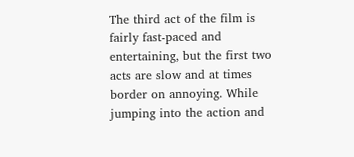The third act of the film is fairly fast-paced and entertaining, but the first two acts are slow and at times border on annoying. While jumping into the action and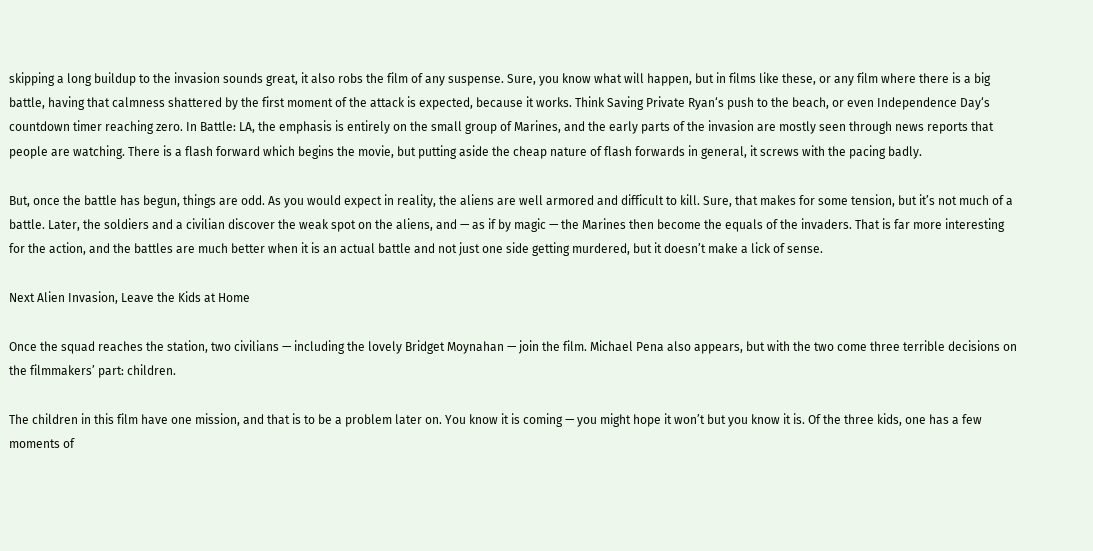skipping a long buildup to the invasion sounds great, it also robs the film of any suspense. Sure, you know what will happen, but in films like these, or any film where there is a big battle, having that calmness shattered by the first moment of the attack is expected, because it works. Think Saving Private Ryan‘s push to the beach, or even Independence Day‘s countdown timer reaching zero. In Battle: LA, the emphasis is entirely on the small group of Marines, and the early parts of the invasion are mostly seen through news reports that people are watching. There is a flash forward which begins the movie, but putting aside the cheap nature of flash forwards in general, it screws with the pacing badly.

But, once the battle has begun, things are odd. As you would expect in reality, the aliens are well armored and difficult to kill. Sure, that makes for some tension, but it’s not much of a battle. Later, the soldiers and a civilian discover the weak spot on the aliens, and — as if by magic — the Marines then become the equals of the invaders. That is far more interesting for the action, and the battles are much better when it is an actual battle and not just one side getting murdered, but it doesn’t make a lick of sense.

Next Alien Invasion, Leave the Kids at Home

Once the squad reaches the station, two civilians — including the lovely Bridget Moynahan — join the film. Michael Pena also appears, but with the two come three terrible decisions on the filmmakers’ part: children.

The children in this film have one mission, and that is to be a problem later on. You know it is coming — you might hope it won’t but you know it is. Of the three kids, one has a few moments of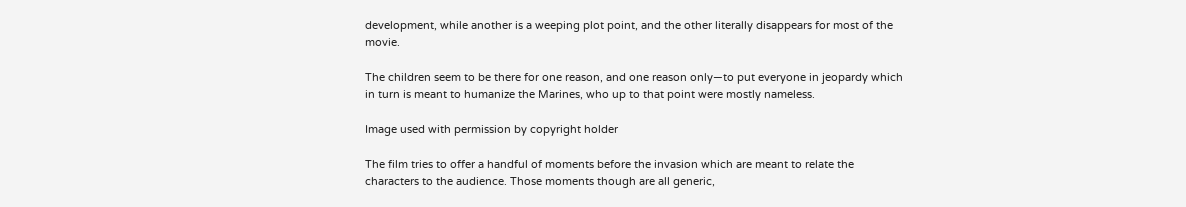development, while another is a weeping plot point, and the other literally disappears for most of the movie.

The children seem to be there for one reason, and one reason only—to put everyone in jeopardy which in turn is meant to humanize the Marines, who up to that point were mostly nameless.

Image used with permission by copyright holder

The film tries to offer a handful of moments before the invasion which are meant to relate the characters to the audience. Those moments though are all generic,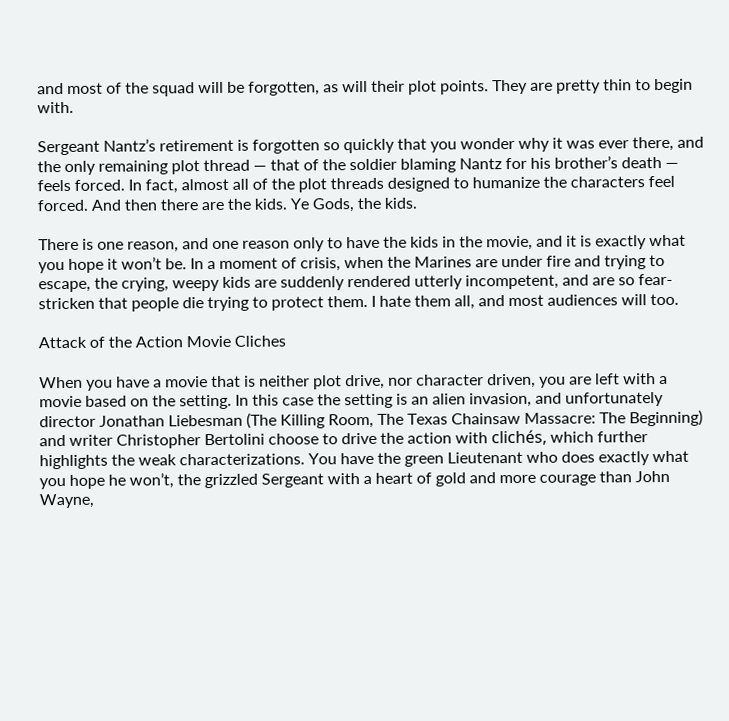and most of the squad will be forgotten, as will their plot points. They are pretty thin to begin with.

Sergeant Nantz’s retirement is forgotten so quickly that you wonder why it was ever there, and the only remaining plot thread — that of the soldier blaming Nantz for his brother’s death — feels forced. In fact, almost all of the plot threads designed to humanize the characters feel forced. And then there are the kids. Ye Gods, the kids.

There is one reason, and one reason only to have the kids in the movie, and it is exactly what you hope it won’t be. In a moment of crisis, when the Marines are under fire and trying to escape, the crying, weepy kids are suddenly rendered utterly incompetent, and are so fear-stricken that people die trying to protect them. I hate them all, and most audiences will too.

Attack of the Action Movie Cliches

When you have a movie that is neither plot drive, nor character driven, you are left with a movie based on the setting. In this case the setting is an alien invasion, and unfortunately director Jonathan Liebesman (The Killing Room, The Texas Chainsaw Massacre: The Beginning) and writer Christopher Bertolini choose to drive the action with clichés, which further highlights the weak characterizations. You have the green Lieutenant who does exactly what you hope he won’t, the grizzled Sergeant with a heart of gold and more courage than John Wayne,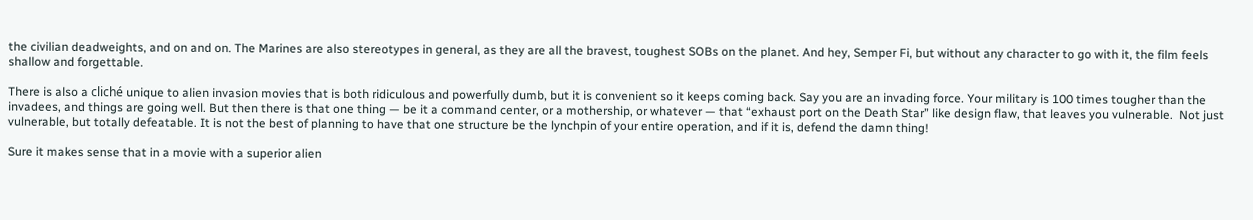the civilian deadweights, and on and on. The Marines are also stereotypes in general, as they are all the bravest, toughest SOBs on the planet. And hey, Semper Fi, but without any character to go with it, the film feels shallow and forgettable.

There is also a cliché unique to alien invasion movies that is both ridiculous and powerfully dumb, but it is convenient so it keeps coming back. Say you are an invading force. Your military is 100 times tougher than the invadees, and things are going well. But then there is that one thing — be it a command center, or a mothership, or whatever — that “exhaust port on the Death Star” like design flaw, that leaves you vulnerable.  Not just vulnerable, but totally defeatable. It is not the best of planning to have that one structure be the lynchpin of your entire operation, and if it is, defend the damn thing!

Sure it makes sense that in a movie with a superior alien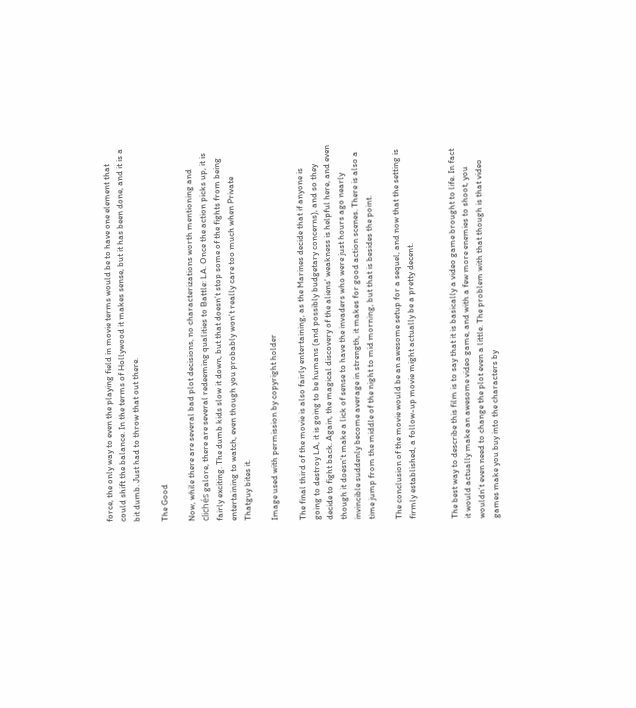force, the only way to even the playing field in movie terms would be to have one element that could shift the balance. In the terms of Hollywood it makes sense, but it has been done, and it is a bit dumb. Just had to throw that out there.

The Good

Now, while there are several bad plot decisions, no characterizations worth mentioning and clichés galore, there are several redeeming qualities to Battle: LA. Once the action picks up, it is fairly exciting. The dumb kids slow it down, but that doesn’t stop some of the fights from being entertaining to watch, even though you probably won’t really care too much when Private Thatguy bites it.

Image used with permission by copyright holder

The final third of the movie is also fairly entertaining, as the Marines decide that if anyone is going to destroy LA, it is going to be humans (and possibly budgetary concerns), and so they decide to fight back. Again, the magical discovery of the aliens’ weakness is helpful here, and even though it doesn’t make a lick of sense to have the invaders who were just hours ago nearly invincible suddenly become average in strength, it makes for good action scenes. There is also a time jump from the middle of the night to mid morning, but that is besides the point.

The conclusion of the movie would be an awesome setup for a sequel, and now that the setting is firmly established, a follow-up movie might actually be a pretty decent.


The best way to describe this film is to say that it is basically a video game brought to life. In fact it would actually make an awesome video game, and with a few more enemies to shoot, you wouldn’t even need to change the plot even a little. The problem with that though is that video games make you buy into the characters by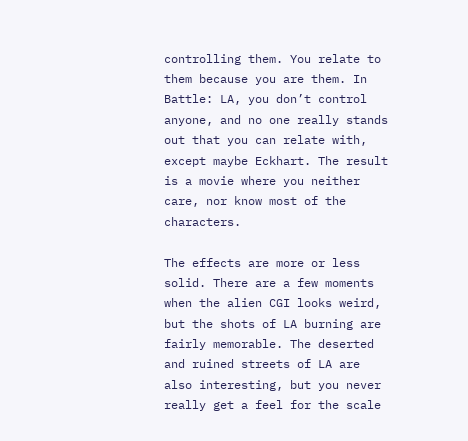controlling them. You relate to them because you are them. In Battle: LA, you don’t control anyone, and no one really stands out that you can relate with, except maybe Eckhart. The result is a movie where you neither care, nor know most of the characters.

The effects are more or less solid. There are a few moments when the alien CGI looks weird, but the shots of LA burning are fairly memorable. The deserted and ruined streets of LA are also interesting, but you never really get a feel for the scale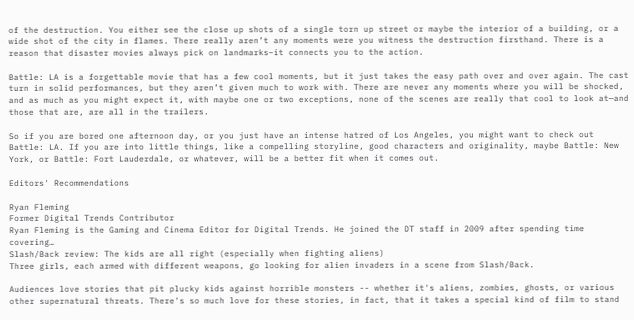of the destruction. You either see the close up shots of a single torn up street or maybe the interior of a building, or a wide shot of the city in flames. There really aren’t any moments were you witness the destruction firsthand. There is a reason that disaster movies always pick on landmarks–it connects you to the action.

Battle: LA is a forgettable movie that has a few cool moments, but it just takes the easy path over and over again. The cast turn in solid performances, but they aren’t given much to work with. There are never any moments where you will be shocked, and as much as you might expect it, with maybe one or two exceptions, none of the scenes are really that cool to look at—and those that are, are all in the trailers.

So if you are bored one afternoon day, or you just have an intense hatred of Los Angeles, you might want to check out Battle: LA. If you are into little things, like a compelling storyline, good characters and originality, maybe Battle: New York, or Battle: Fort Lauderdale, or whatever, will be a better fit when it comes out.

Editors' Recommendations

Ryan Fleming
Former Digital Trends Contributor
Ryan Fleming is the Gaming and Cinema Editor for Digital Trends. He joined the DT staff in 2009 after spending time covering…
Slash/Back review: The kids are all right (especially when fighting aliens)
Three girls, each armed with different weapons, go looking for alien invaders in a scene from Slash/Back.

Audiences love stories that pit plucky kids against horrible monsters -- whether it's aliens, zombies, ghosts, or various other supernatural threats. There's so much love for these stories, in fact, that it takes a special kind of film to stand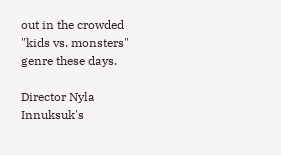out in the crowded "kids vs. monsters" genre these days.

Director Nyla Innuksuk's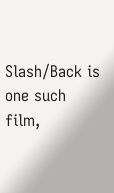Slash/Back is one such film,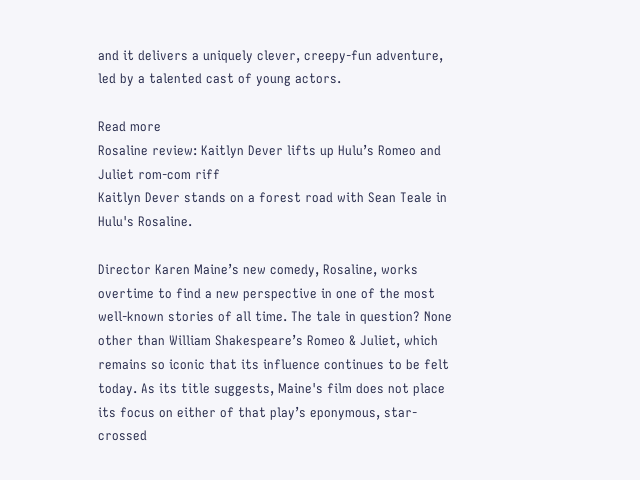and it delivers a uniquely clever, creepy-fun adventure, led by a talented cast of young actors.

Read more
Rosaline review: Kaitlyn Dever lifts up Hulu’s Romeo and Juliet rom-com riff
Kaitlyn Dever stands on a forest road with Sean Teale in Hulu's Rosaline.

Director Karen Maine’s new comedy, Rosaline, works overtime to find a new perspective in one of the most well-known stories of all time. The tale in question? None other than William Shakespeare’s Romeo & Juliet, which remains so iconic that its influence continues to be felt today. As its title suggests, Maine's film does not place its focus on either of that play’s eponymous, star-crossed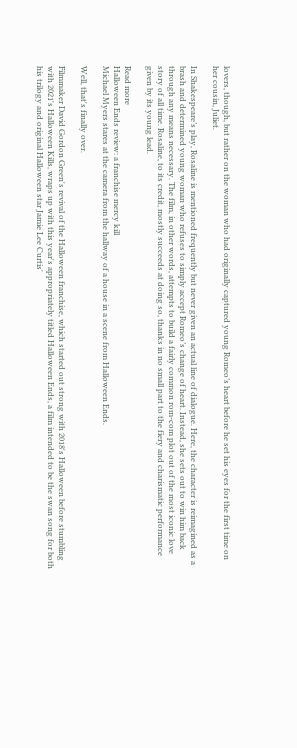lovers, though, but rather on the woman who had originally captured young Romeo’s heart before he set his eyes for the first time on her cousin, Juliet.

In Shakespeare’s play, Rosaline is mentioned frequently but never given an actual line of dialogue. Here, the character is reimagined as a brash and determined young woman who refuses to simply accept Romeo’s change of heart. Instead, she sets out to win him back through any means necessary. The film, in other words, attempts to build a fairly common rom-com plot out of the most iconic love story of all time. Rosaline, to its credit, mostly succeeds at doing so, thanks in no small part to the fiery and charismatic performance given by its young lead.

Read more
Halloween Ends review: a franchise mercy kill
Michael Myers stares at the camera from the hallway of a house in a scene from Halloween Ends.

Well, that's finally over.

Filmmaker David Gordon Green's revival of the Halloween franchise, which started out strong with 2018's Halloween before stumbling with 2021's Halloween Kills, wraps up with this year's appropriately titled Halloween Ends, a film intended to be the swan song for both his trilogy and original Halloween star Jamie Lee Curtis'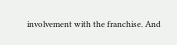involvement with the franchise. And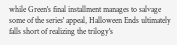while Green's final installment manages to salvage some of the series' appeal, Halloween Ends ultimately falls short of realizing the trilogy's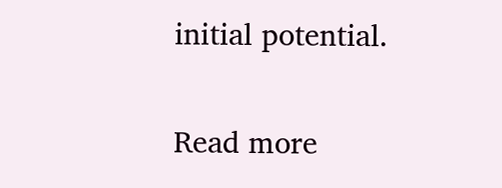initial potential.

Read more